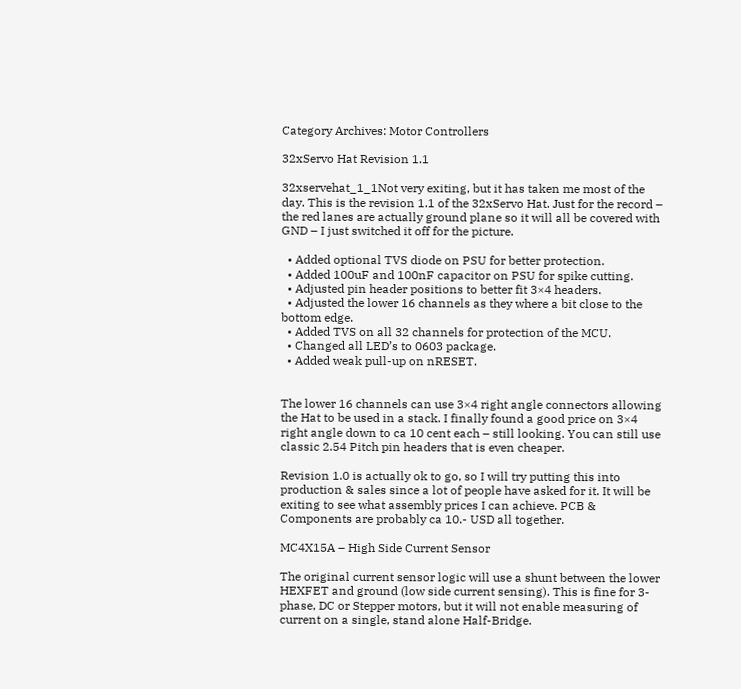Category Archives: Motor Controllers

32xServo Hat Revision 1.1

32xservehat_1_1Not very exiting, but it has taken me most of the day. This is the revision 1.1 of the 32xServo Hat. Just for the record – the red lanes are actually ground plane so it will all be covered with GND – I just switched it off for the picture.

  • Added optional TVS diode on PSU for better protection.
  • Added 100uF and 100nF capacitor on PSU for spike cutting.
  • Adjusted pin header positions to better fit 3×4 headers.
  • Adjusted the lower 16 channels as they where a bit close to the bottom edge.
  • Added TVS on all 32 channels for protection of the MCU.
  • Changed all LED’s to 0603 package.
  • Added weak pull-up on nRESET.


The lower 16 channels can use 3×4 right angle connectors allowing the Hat to be used in a stack. I finally found a good price on 3×4 right angle down to ca 10 cent each – still looking. You can still use classic 2.54 Pitch pin headers that is even cheaper.

Revision 1.0 is actually ok to go, so I will try putting this into production & sales since a lot of people have asked for it. It will be exiting to see what assembly prices I can achieve. PCB & Components are probably ca 10.- USD all together.

MC4X15A – High Side Current Sensor

The original current sensor logic will use a shunt between the lower HEXFET and ground (low side current sensing). This is fine for 3-phase, DC or Stepper motors, but it will not enable measuring of current on a single, stand alone Half-Bridge.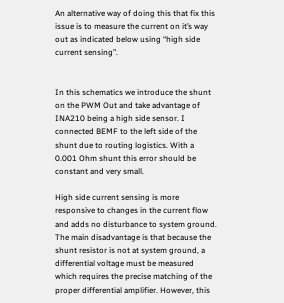An alternative way of doing this that fix this issue is to measure the current on it’s way out as indicated below using “high side current sensing”.


In this schematics we introduce the shunt on the PWM Out and take advantage of INA210 being a high side sensor. I connected BEMF to the left side of the shunt due to routing logistics. With a 0.001 Ohm shunt this error should be constant and very small.

High side current sensing is more responsive to changes in the current flow and adds no disturbance to system ground. The main disadvantage is that because the shunt resistor is not at system ground, a differential voltage must be measured which requires the precise matching of the proper differential amplifier. However, this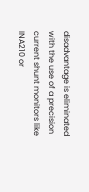disadvantage is eliminated with the use of a precision current shunt monitors like INA210 or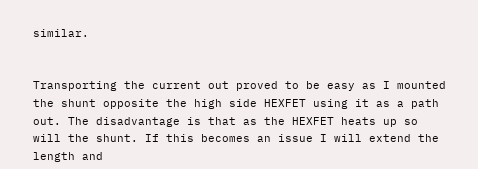similar.


Transporting the current out proved to be easy as I mounted the shunt opposite the high side HEXFET using it as a path out. The disadvantage is that as the HEXFET heats up so will the shunt. If this becomes an issue I will extend the length and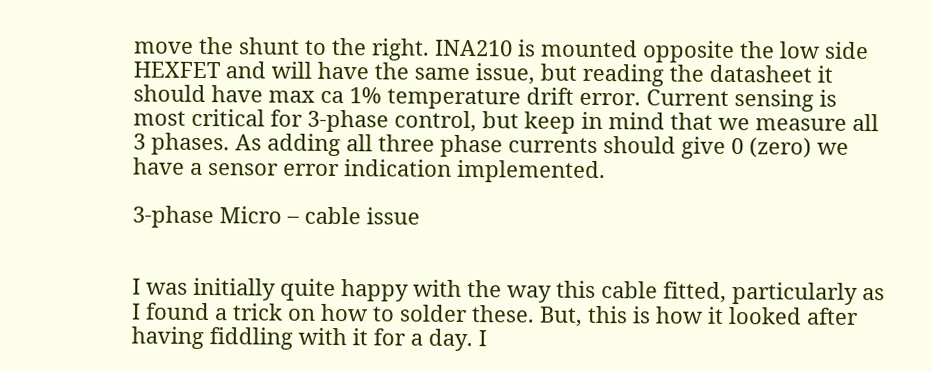move the shunt to the right. INA210 is mounted opposite the low side HEXFET and will have the same issue, but reading the datasheet it should have max ca 1% temperature drift error. Current sensing is most critical for 3-phase control, but keep in mind that we measure all 3 phases. As adding all three phase currents should give 0 (zero) we have a sensor error indication implemented.

3-phase Micro – cable issue


I was initially quite happy with the way this cable fitted, particularly as I found a trick on how to solder these. But, this is how it looked after having fiddling with it for a day. I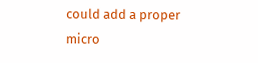could add a proper micro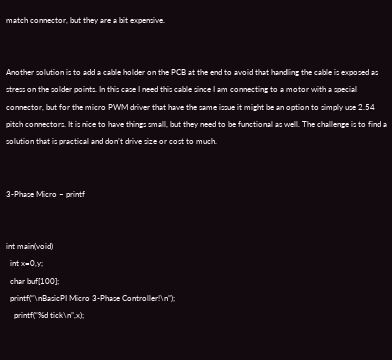match connector, but they are a bit expensive.


Another solution is to add a cable holder on the PCB at the end to avoid that handling the cable is exposed as stress on the solder points. In this case I need this cable since I am connecting to a motor with a special connector, but for the micro PWM driver that have the same issue it might be an option to simply use 2.54 pitch connectors. It is nice to have things small, but they need to be functional as well. The challenge is to find a solution that is practical and don’t drive size or cost to much.


3-Phase Micro – printf


int main(void)
  int x=0,y;
  char buf[100];
  printf(“\nBasicPI Micro 3-Phase Controller!\n”);
    printf(“%d tick\n”,x);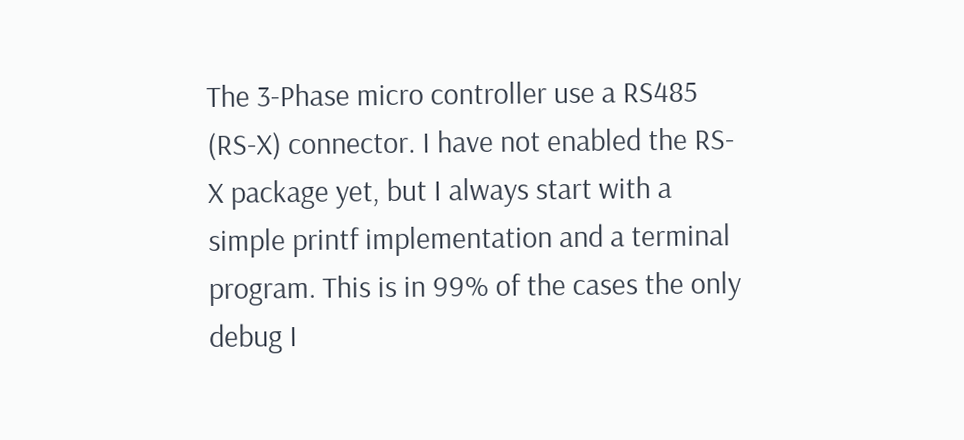The 3-Phase micro controller use a RS485 (RS-X) connector. I have not enabled the RS-X package yet, but I always start with a simple printf implementation and a terminal program. This is in 99% of the cases the only debug I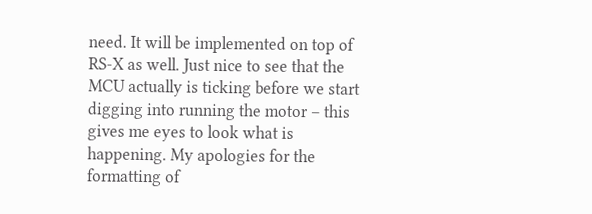need. It will be implemented on top of RS-X as well. Just nice to see that the MCU actually is ticking before we start digging into running the motor – this gives me eyes to look what is happening. My apologies for the formatting of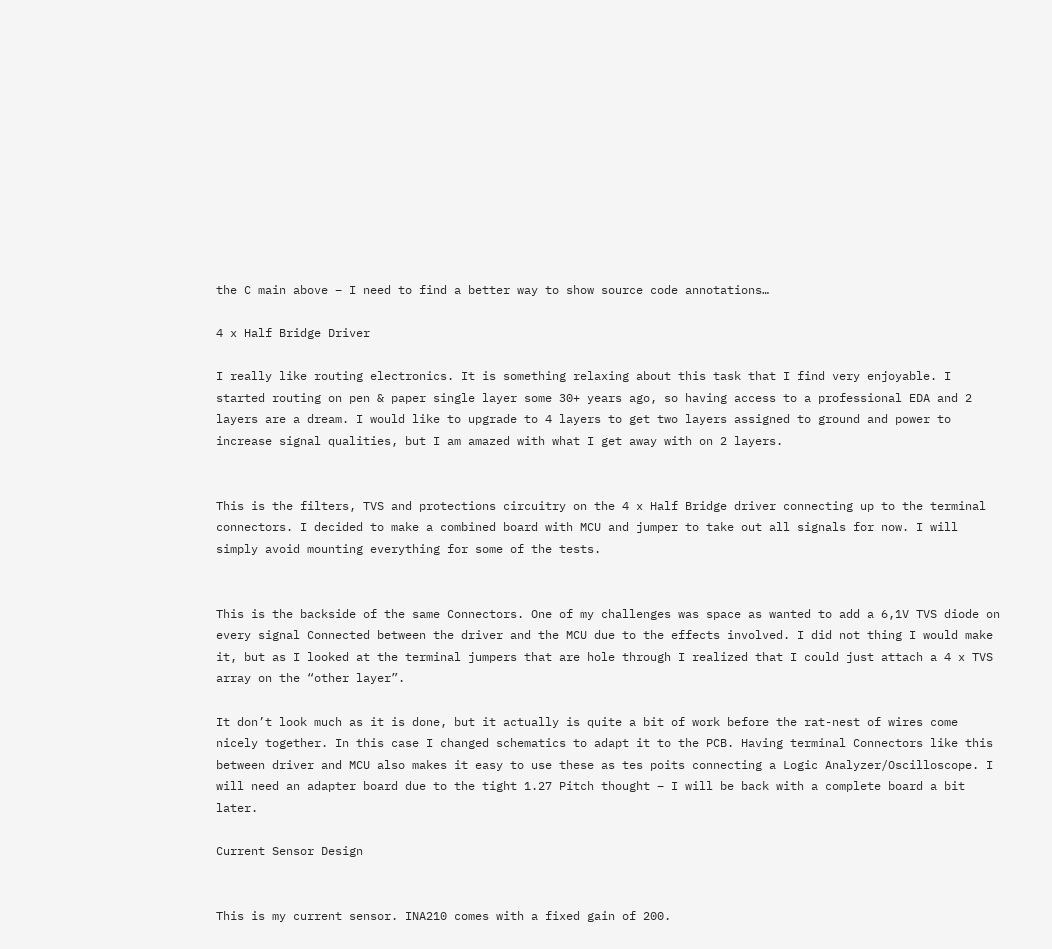the C main above – I need to find a better way to show source code annotations…

4 x Half Bridge Driver

I really like routing electronics. It is something relaxing about this task that I find very enjoyable. I started routing on pen & paper single layer some 30+ years ago, so having access to a professional EDA and 2 layers are a dream. I would like to upgrade to 4 layers to get two layers assigned to ground and power to increase signal qualities, but I am amazed with what I get away with on 2 layers.


This is the filters, TVS and protections circuitry on the 4 x Half Bridge driver connecting up to the terminal connectors. I decided to make a combined board with MCU and jumper to take out all signals for now. I will simply avoid mounting everything for some of the tests.


This is the backside of the same Connectors. One of my challenges was space as wanted to add a 6,1V TVS diode on every signal Connected between the driver and the MCU due to the effects involved. I did not thing I would make it, but as I looked at the terminal jumpers that are hole through I realized that I could just attach a 4 x TVS array on the “other layer”.

It don’t look much as it is done, but it actually is quite a bit of work before the rat-nest of wires come nicely together. In this case I changed schematics to adapt it to the PCB. Having terminal Connectors like this between driver and MCU also makes it easy to use these as tes poits connecting a Logic Analyzer/Oscilloscope. I will need an adapter board due to the tight 1.27 Pitch thought – I will be back with a complete board a bit later.

Current Sensor Design


This is my current sensor. INA210 comes with a fixed gain of 200.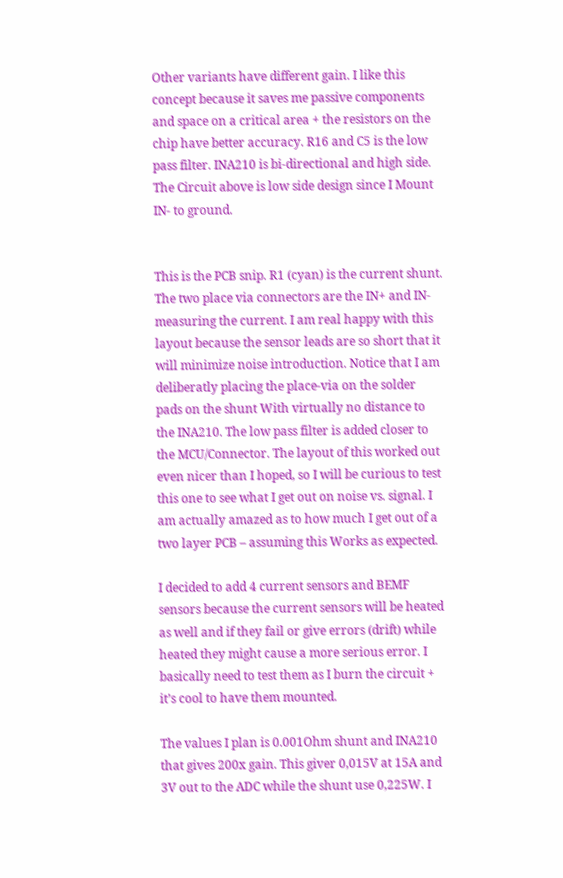Other variants have different gain. I like this concept because it saves me passive components and space on a critical area + the resistors on the chip have better accuracy. R16 and C5 is the low pass filter. INA210 is bi-directional and high side. The Circuit above is low side design since I Mount IN- to ground.


This is the PCB snip. R1 (cyan) is the current shunt. The two place via connectors are the IN+ and IN- measuring the current. I am real happy with this layout because the sensor leads are so short that it will minimize noise introduction. Notice that I am deliberatly placing the place-via on the solder pads on the shunt With virtually no distance to the INA210. The low pass filter is added closer to the MCU/Connector. The layout of this worked out even nicer than I hoped, so I will be curious to test this one to see what I get out on noise vs. signal. I am actually amazed as to how much I get out of a two layer PCB – assuming this Works as expected.

I decided to add 4 current sensors and BEMF sensors because the current sensors will be heated as well and if they fail or give errors (drift) while heated they might cause a more serious error. I basically need to test them as I burn the circuit + it’s cool to have them mounted.

The values I plan is 0.001Ohm shunt and INA210 that gives 200x gain. This giver 0,015V at 15A and 3V out to the ADC while the shunt use 0,225W. I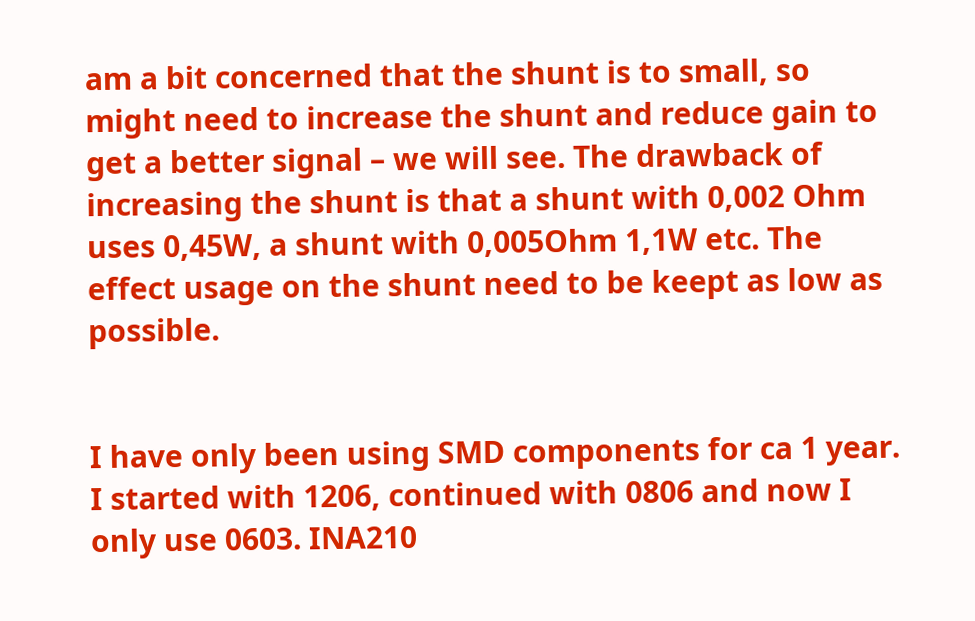am a bit concerned that the shunt is to small, so might need to increase the shunt and reduce gain to get a better signal – we will see. The drawback of increasing the shunt is that a shunt with 0,002 Ohm uses 0,45W, a shunt with 0,005Ohm 1,1W etc. The effect usage on the shunt need to be keept as low as possible.


I have only been using SMD components for ca 1 year. I started with 1206, continued with 0806 and now I only use 0603. INA210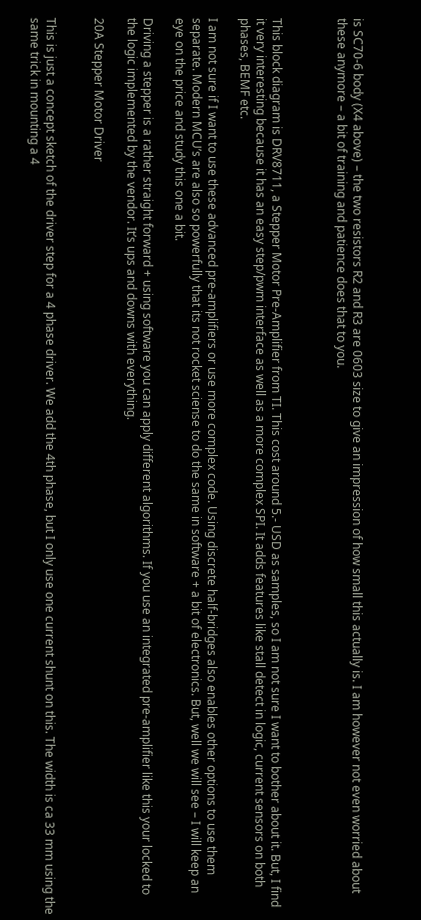is SC70-6 body (X4 above) – the two resistors R2 and R3 are 0603 size to give an impression of how small this actually is. I am however not even worried about these anymore – a bit of training and patience does that to you.



This block diagram is DRV8711, a Stepper Motor Pre-Amplifier from TI. This cost around 5.- USD as samples, so I am not sure I want to bother about it. But, I find it very interesting because it has an easy step/pwm interface as well as a more complex SPI. It adds features like stall detect in logic, current sensors on both phases, BEMF etc.

I am not sure if I want to use these advanced pre-amplifiers or use more complex code. Using discrete half-bridges also enables other options to use them separate. Modern MCU’s are also so powerfully that its not rocket sciense to do the same in software + a bit of electronics. But, well we will see – I will keep an eye on the price and study this one a bit.

Driving a stepper is a rather straight forward + using software you can apply different algorithms. If you use an integrated pre-amplifier like this your locked to the logic implemented by the vendor. It’s ups and downs with everything.

20A Stepper Motor Driver


This is just a concept sketch of the driver step for a 4 phase driver. We add the 4th phase, but I only use one current shunt on this. The width is ca 33 mm using the same trick in mounting a 4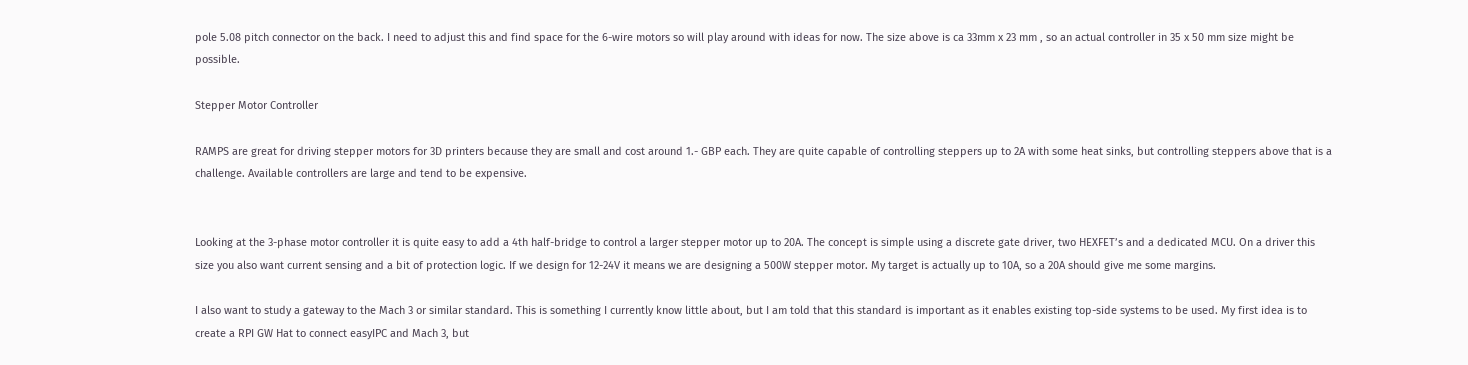pole 5.08 pitch connector on the back. I need to adjust this and find space for the 6-wire motors so will play around with ideas for now. The size above is ca 33mm x 23 mm , so an actual controller in 35 x 50 mm size might be possible.

Stepper Motor Controller

RAMPS are great for driving stepper motors for 3D printers because they are small and cost around 1.- GBP each. They are quite capable of controlling steppers up to 2A with some heat sinks, but controlling steppers above that is a challenge. Available controllers are large and tend to be expensive.


Looking at the 3-phase motor controller it is quite easy to add a 4th half-bridge to control a larger stepper motor up to 20A. The concept is simple using a discrete gate driver, two HEXFET’s and a dedicated MCU. On a driver this size you also want current sensing and a bit of protection logic. If we design for 12-24V it means we are designing a 500W stepper motor. My target is actually up to 10A, so a 20A should give me some margins.

I also want to study a gateway to the Mach 3 or similar standard. This is something I currently know little about, but I am told that this standard is important as it enables existing top-side systems to be used. My first idea is to create a RPI GW Hat to connect easyIPC and Mach 3, but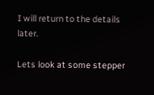I will return to the details later.

Lets look at some stepper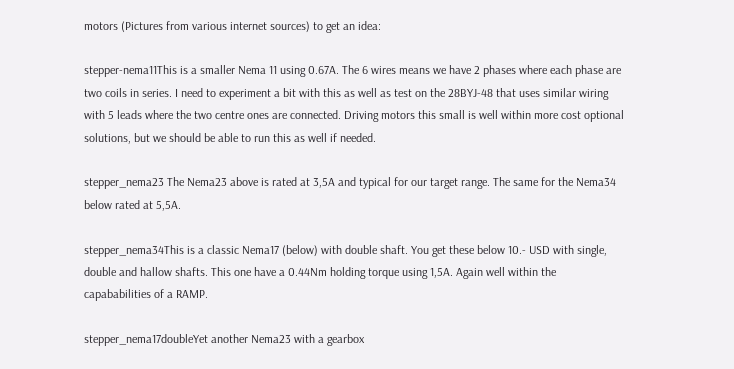motors (Pictures from various internet sources) to get an idea:

stepper-nema11This is a smaller Nema 11 using 0.67A. The 6 wires means we have 2 phases where each phase are two coils in series. I need to experiment a bit with this as well as test on the 28BYJ-48 that uses similar wiring with 5 leads where the two centre ones are connected. Driving motors this small is well within more cost optional solutions, but we should be able to run this as well if needed.

stepper_nema23 The Nema23 above is rated at 3,5A and typical for our target range. The same for the Nema34 below rated at 5,5A.

stepper_nema34This is a classic Nema17 (below) with double shaft. You get these below 10.- USD with single, double and hallow shafts. This one have a 0.44Nm holding torque using 1,5A. Again well within the capababilities of a RAMP.

stepper_nema17doubleYet another Nema23 with a gearbox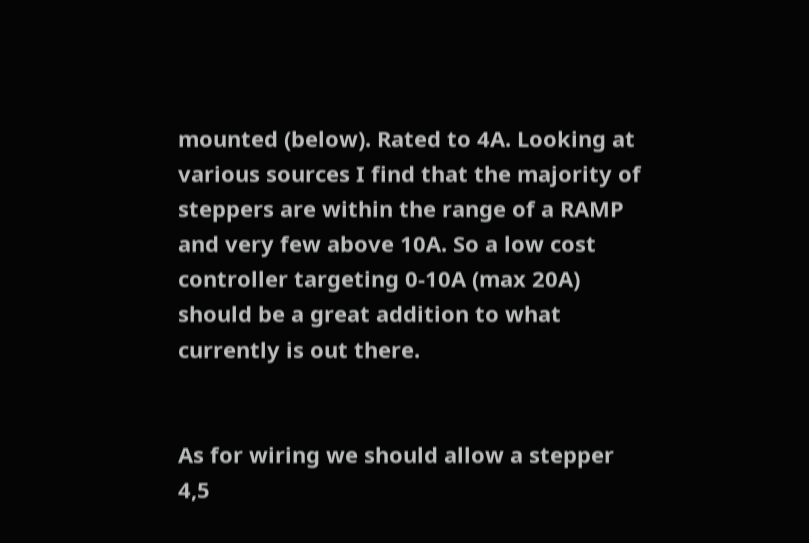mounted (below). Rated to 4A. Looking at various sources I find that the majority of steppers are within the range of a RAMP and very few above 10A. So a low cost controller targeting 0-10A (max 20A) should be a great addition to what currently is out there.


As for wiring we should allow a stepper 4,5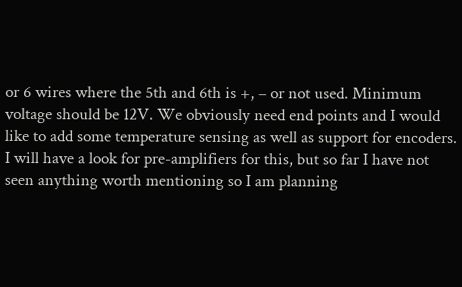or 6 wires where the 5th and 6th is +, – or not used. Minimum voltage should be 12V. We obviously need end points and I would like to add some temperature sensing as well as support for encoders. I will have a look for pre-amplifiers for this, but so far I have not seen anything worth mentioning so I am planning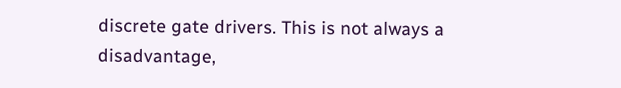discrete gate drivers. This is not always a disadvantage,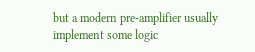but a modern pre-amplifier usually implement some logic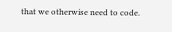that we otherwise need to code.